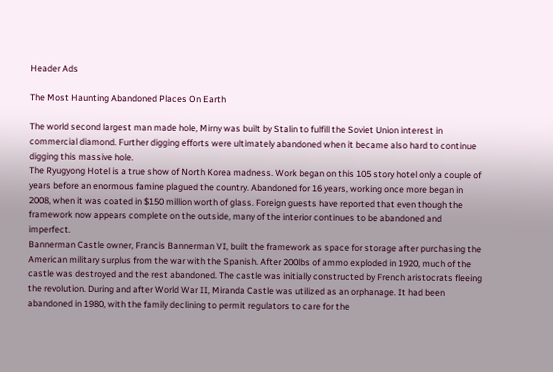Header Ads

The Most Haunting Abandoned Places On Earth

The world second largest man made hole, Mirny was built by Stalin to fulfill the Soviet Union interest in commercial diamond. Further digging efforts were ultimately abandoned when it became also hard to continue digging this massive hole.
The Ryugyong Hotel is a true show of North Korea madness. Work began on this 105 story hotel only a couple of years before an enormous famine plagued the country. Abandoned for 16 years, working once more began in 2008, when it was coated in $150 million worth of glass. Foreign guests have reported that even though the framework now appears complete on the outside, many of the interior continues to be abandoned and imperfect.
Bannerman Castle owner, Francis Bannerman VI, built the framework as space for storage after purchasing the American military surplus from the war with the Spanish. After 200lbs of ammo exploded in 1920, much of the castle was destroyed and the rest abandoned. The castle was initially constructed by French aristocrats fleeing the revolution. During and after World War II, Miranda Castle was utilized as an orphanage. It had been abandoned in 1980, with the family declining to permit regulators to care for the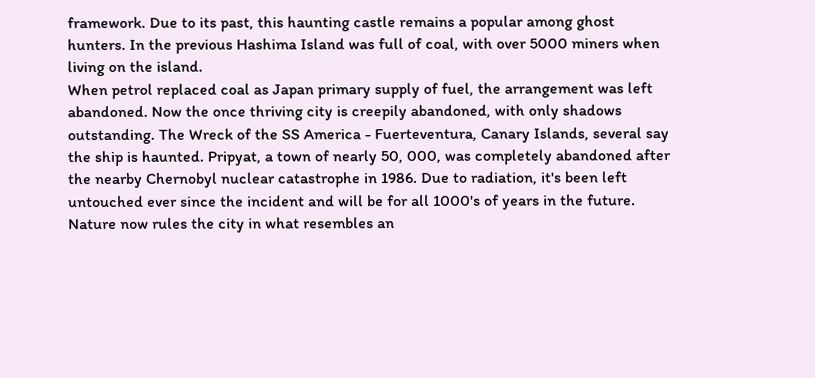framework. Due to its past, this haunting castle remains a popular among ghost hunters. In the previous Hashima Island was full of coal, with over 5000 miners when living on the island.
When petrol replaced coal as Japan primary supply of fuel, the arrangement was left abandoned. Now the once thriving city is creepily abandoned, with only shadows outstanding. The Wreck of the SS America - Fuerteventura, Canary Islands, several say the ship is haunted. Pripyat, a town of nearly 50, 000, was completely abandoned after the nearby Chernobyl nuclear catastrophe in 1986. Due to radiation, it's been left untouched ever since the incident and will be for all 1000's of years in the future. Nature now rules the city in what resembles an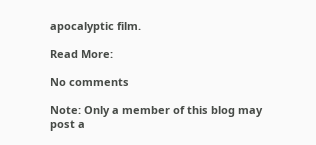apocalyptic film.

Read More:

No comments

Note: Only a member of this blog may post a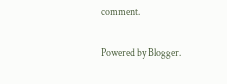comment.

Powered by Blogger.